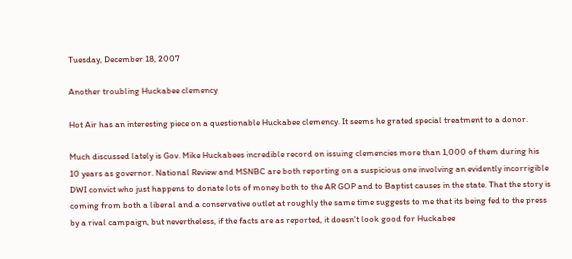Tuesday, December 18, 2007

Another troubling Huckabee clemency

Hot Air has an interesting piece on a questionable Huckabee clemency. It seems he grated special treatment to a donor.

Much discussed lately is Gov. Mike Huckabees incredible record on issuing clemencies more than 1,000 of them during his 10 years as governor. National Review and MSNBC are both reporting on a suspicious one involving an evidently incorrigible DWI convict who just happens to donate lots of money both to the AR GOP and to Baptist causes in the state. That the story is coming from both a liberal and a conservative outlet at roughly the same time suggests to me that its being fed to the press by a rival campaign, but nevertheless, if the facts are as reported, it doesn't look good for Huckabee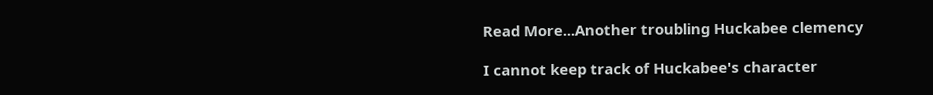Read More...Another troubling Huckabee clemency

I cannot keep track of Huckabee's character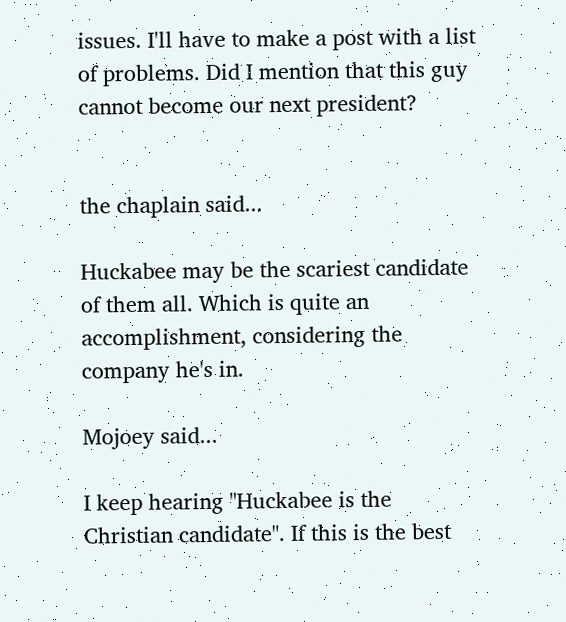issues. I'll have to make a post with a list of problems. Did I mention that this guy cannot become our next president?


the chaplain said...

Huckabee may be the scariest candidate of them all. Which is quite an accomplishment, considering the company he's in.

Mojoey said...

I keep hearing "Huckabee is the Christian candidate". If this is the best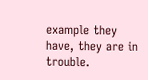example they have, they are in trouble.